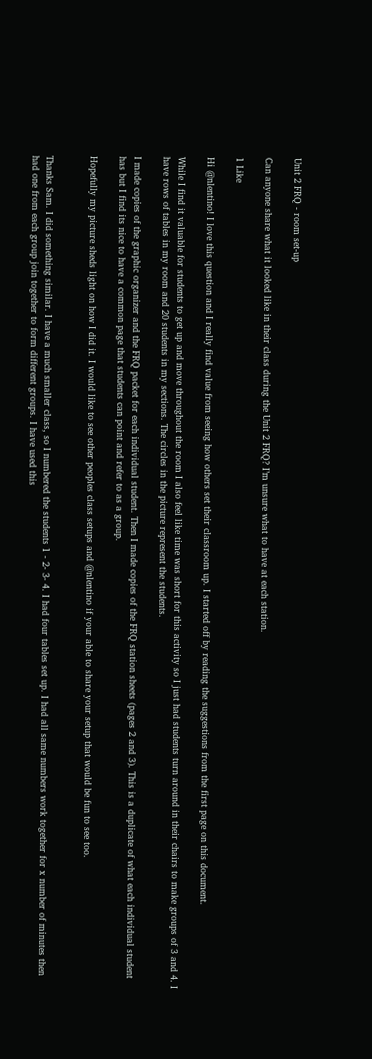Unit 2 FRQ - room set-up

Can anyone share what it looked like in their class during the Unit 2 FRQ? I’m unsure what to have at each station.

1 Like

Hi @nlentino! I love this question and I really find value from seeing how others set their classroom up. I started off by reading the suggestions from the first page on this document.

While I find it valuable for students to get up and move throughout the room I also feel like time was short for this activity so I just had students turn around in their chairs to make groups of 3 and 4. I have rows of tables in my room and 20 students in my sections. The circles in the picture represent the students.

I made copies of the graphic organizer and the FRQ packet for each individual student. Then I made copies of the FRQ station sheets (pages 2 and 3). This is a duplicate of what each individual student has but I find its nice to have a common page that students can point and refer to as a group.

Hopefully my picture sheds light on how I did it. I would like to see other peoples class setups and @nlentino if your able to share your setup that would be fun to see too.


Thanks Sam. I did something similar. I have a much smaller class, so I numbered the students 1 - 2- 3- 4. I had four tables set up. I had all same numbers work together for x number of minutes then had one from each group join together to form different groups. I have used this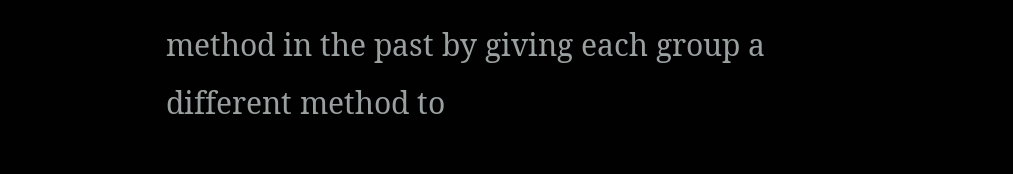method in the past by giving each group a different method to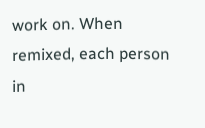work on. When remixed, each person in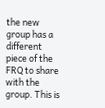the new group has a different piece of the FRQ to share with the group. This is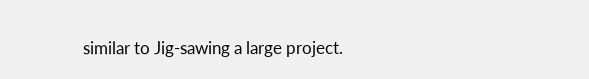similar to Jig-sawing a large project.